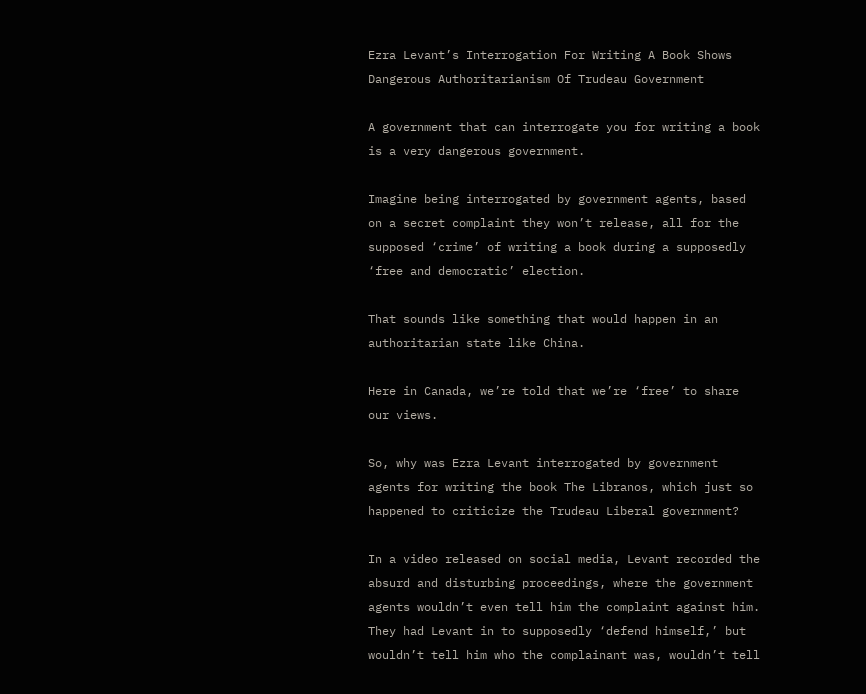Ezra Levant’s Interrogation For Writing A Book Shows Dangerous Authoritarianism Of Trudeau Government

A government that can interrogate you for writing a book is a very dangerous government.

Imagine being interrogated by government agents, based on a secret complaint they won’t release, all for the supposed ‘crime’ of writing a book during a supposedly ‘free and democratic’ election.

That sounds like something that would happen in an authoritarian state like China.

Here in Canada, we’re told that we’re ‘free’ to share our views.

So, why was Ezra Levant interrogated by government agents for writing the book The Libranos, which just so happened to criticize the Trudeau Liberal government?

In a video released on social media, Levant recorded the absurd and disturbing proceedings, where the government agents wouldn’t even tell him the complaint against him. They had Levant in to supposedly ‘defend himself,’ but wouldn’t tell him who the complainant was, wouldn’t tell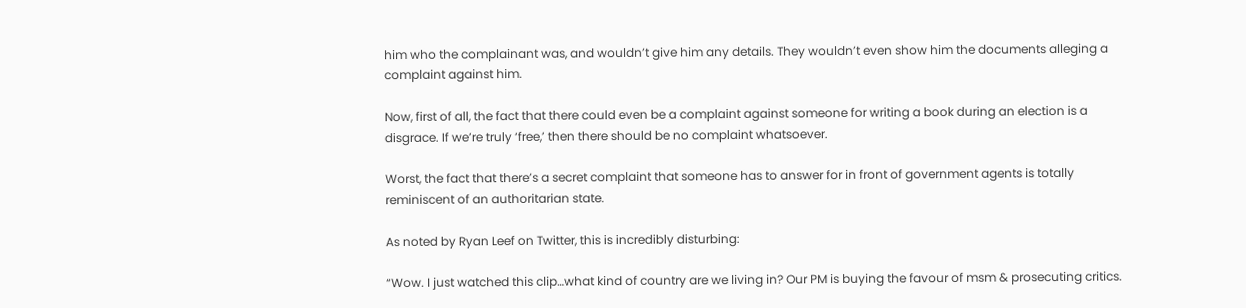him who the complainant was, and wouldn’t give him any details. They wouldn’t even show him the documents alleging a complaint against him.

Now, first of all, the fact that there could even be a complaint against someone for writing a book during an election is a disgrace. If we’re truly ‘free,’ then there should be no complaint whatsoever.

Worst, the fact that there’s a secret complaint that someone has to answer for in front of government agents is totally reminiscent of an authoritarian state.

As noted by Ryan Leef on Twitter, this is incredibly disturbing:

“Wow. I just watched this clip…what kind of country are we living in? Our PM is buying the favour of msm & prosecuting critics.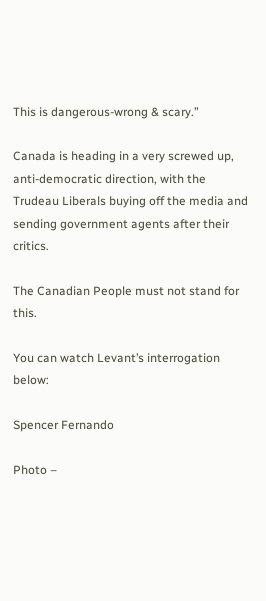This is dangerous-wrong & scary.”

Canada is heading in a very screwed up, anti-democratic direction, with the Trudeau Liberals buying off the media and sending government agents after their critics.

The Canadian People must not stand for this.

You can watch Levant’s interrogation below:

Spencer Fernando

Photo –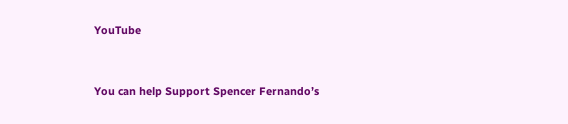YouTube


You can help Support Spencer Fernando’s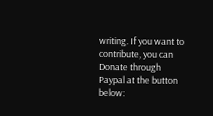writing. If you want to contribute, you can Donate through Paypal at the button below: